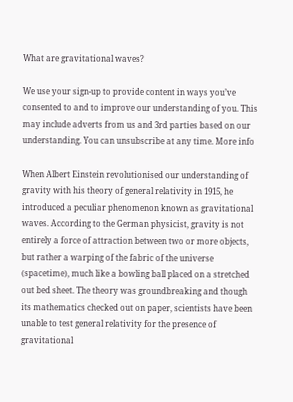What are gravitational waves?

We use your sign-up to provide content in ways you’ve consented to and to improve our understanding of you. This may include adverts from us and 3rd parties based on our understanding. You can unsubscribe at any time. More info

When Albert Einstein revolutionised our understanding of gravity with his theory of general relativity in 1915, he introduced a peculiar phenomenon known as gravitational waves. According to the German physicist, gravity is not entirely a force of attraction between two or more objects, but rather a warping of the fabric of the universe (spacetime), much like a bowling ball placed on a stretched out bed sheet. The theory was groundbreaking and though its mathematics checked out on paper, scientists have been unable to test general relativity for the presence of gravitational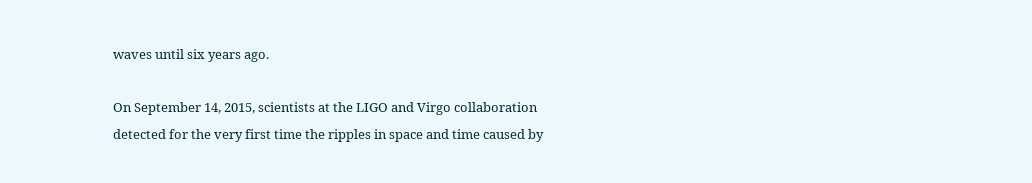waves until six years ago.

On September 14, 2015, scientists at the LIGO and Virgo collaboration detected for the very first time the ripples in space and time caused by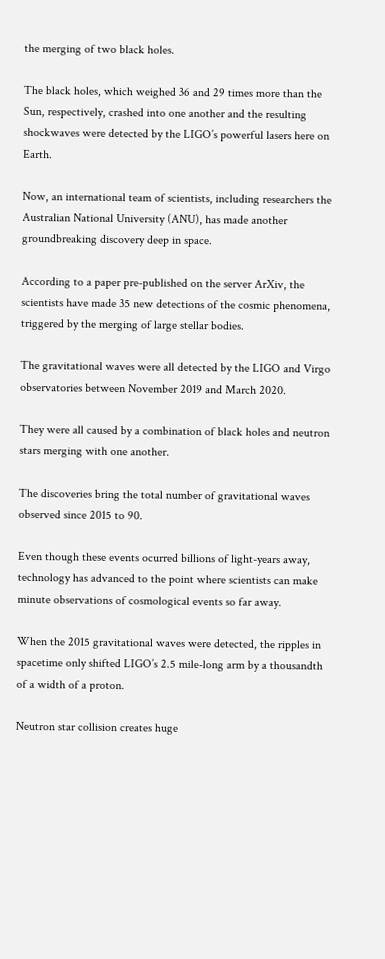the merging of two black holes.

The black holes, which weighed 36 and 29 times more than the Sun, respectively, crashed into one another and the resulting shockwaves were detected by the LIGO’s powerful lasers here on Earth.

Now, an international team of scientists, including researchers the Australian National University (ANU), has made another groundbreaking discovery deep in space.

According to a paper pre-published on the server ArXiv, the scientists have made 35 new detections of the cosmic phenomena, triggered by the merging of large stellar bodies.

The gravitational waves were all detected by the LIGO and Virgo observatories between November 2019 and March 2020.

They were all caused by a combination of black holes and neutron stars merging with one another.

The discoveries bring the total number of gravitational waves observed since 2015 to 90.

Even though these events ocurred billions of light-years away, technology has advanced to the point where scientists can make minute observations of cosmological events so far away.

When the 2015 gravitational waves were detected, the ripples in spacetime only shifted LIGO’s 2.5 mile-long arm by a thousandth of a width of a proton.

Neutron star collision creates huge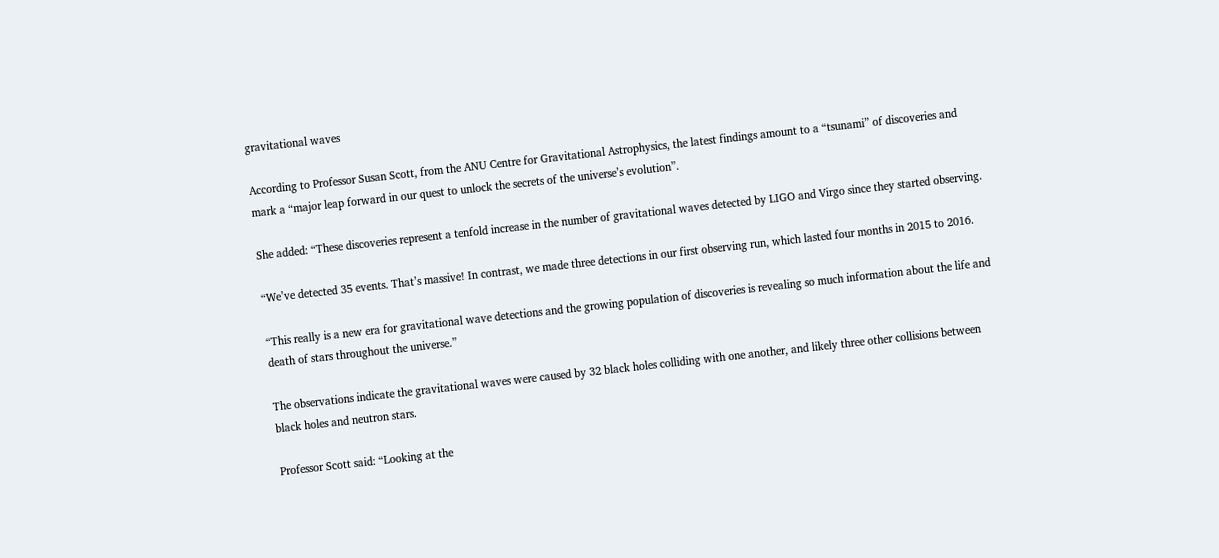gravitational waves

According to Professor Susan Scott, from the ANU Centre for Gravitational Astrophysics, the latest findings amount to a “tsunami” of discoveries and mark a “major leap forward in our quest to unlock the secrets of the universe’s evolution”.

She added: “These discoveries represent a tenfold increase in the number of gravitational waves detected by LIGO and Virgo since they started observing.

“We’ve detected 35 events. That’s massive! In contrast, we made three detections in our first observing run, which lasted four months in 2015 to 2016.

“This really is a new era for gravitational wave detections and the growing population of discoveries is revealing so much information about the life and death of stars throughout the universe.”

The observations indicate the gravitational waves were caused by 32 black holes colliding with one another, and likely three other collisions between black holes and neutron stars.

Professor Scott said: “Looking at the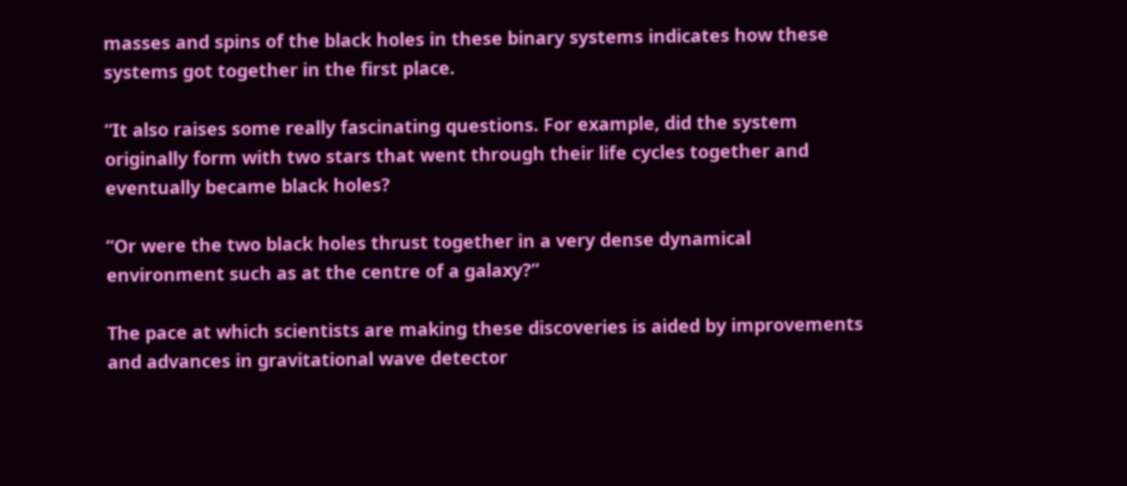masses and spins of the black holes in these binary systems indicates how these systems got together in the first place.

“It also raises some really fascinating questions. For example, did the system originally form with two stars that went through their life cycles together and eventually became black holes?

“Or were the two black holes thrust together in a very dense dynamical environment such as at the centre of a galaxy?”

The pace at which scientists are making these discoveries is aided by improvements and advances in gravitational wave detector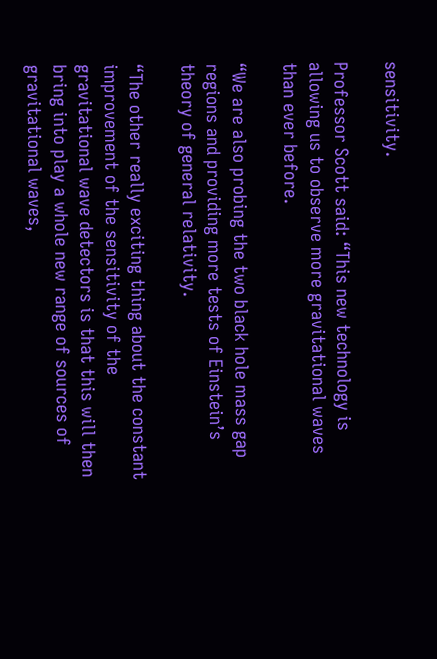sensitivity.

Professor Scott said: “This new technology is allowing us to observe more gravitational waves than ever before.

“We are also probing the two black hole mass gap regions and providing more tests of Einstein’s theory of general relativity.

“The other really exciting thing about the constant improvement of the sensitivity of the gravitational wave detectors is that this will then bring into play a whole new range of sources of gravitational waves,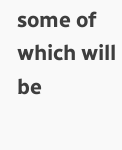some of which will be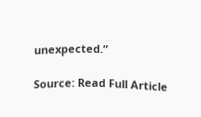unexpected.”

Source: Read Full Article